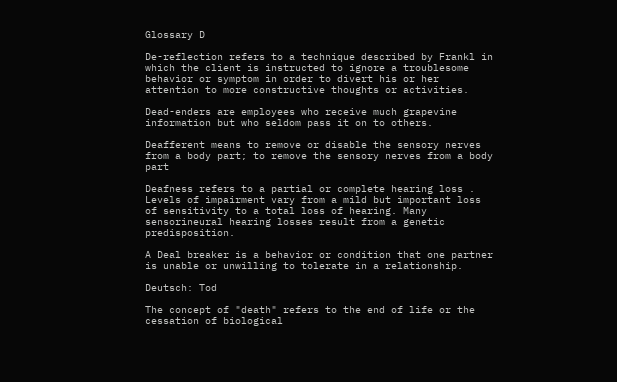Glossary D

De-reflection refers to a technique described by Frankl in which the client is instructed to ignore a troublesome behavior or symptom in order to divert his or her attention to more constructive thoughts or activities.

Dead-enders are employees who receive much grapevine information but who seldom pass it on to others.

Deafferent means to remove or disable the sensory nerves from a body part; to remove the sensory nerves from a body part

Deafness refers to a partial or complete hearing loss . Levels of impairment vary from a mild but important loss of sensitivity to a total loss of hearing. Many sensorineural hearing losses result from a genetic predisposition.

A Deal breaker is a behavior or condition that one partner is unable or unwilling to tolerate in a relationship.

Deutsch: Tod

The concept of "death" refers to the end of life or the cessation of biological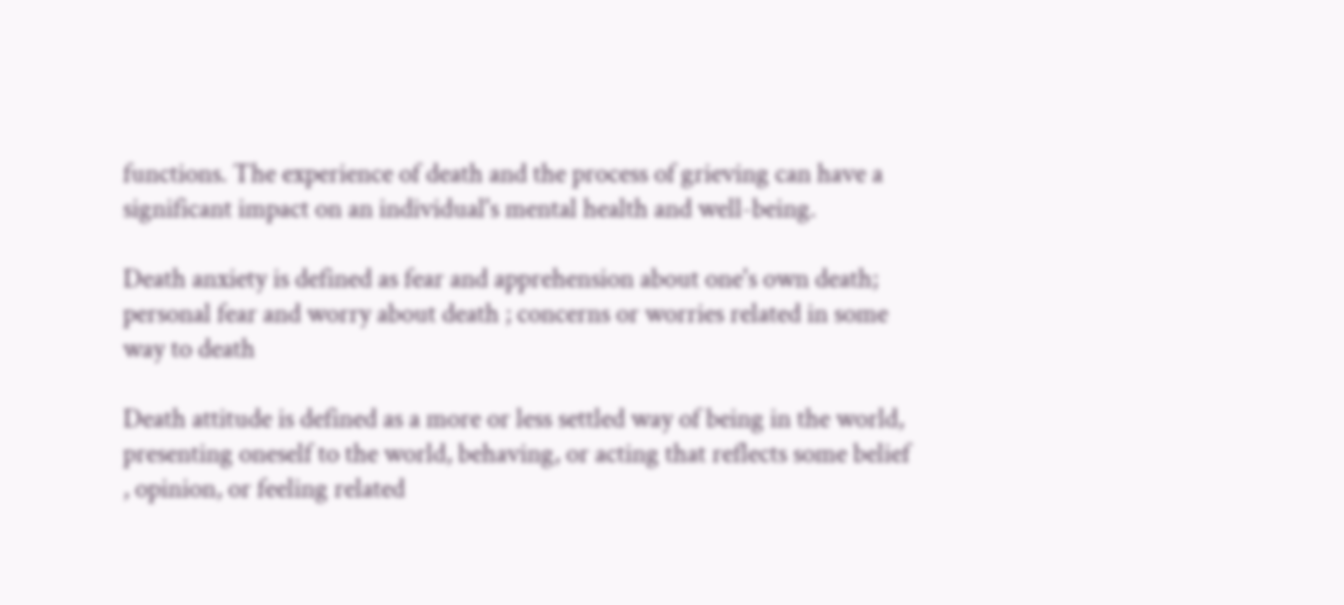functions. The experience of death and the process of grieving can have a significant impact on an individual's mental health and well-being.

Death anxiety is defined as fear and apprehension about one's own death; personal fear and worry about death ; concerns or worries related in some way to death

Death attitude is defined as a more or less settled way of being in the world, presenting oneself to the world, behaving, or acting that reflects some belief , opinion, or feeling related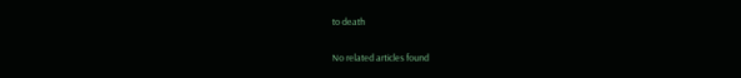to death

No related articles found